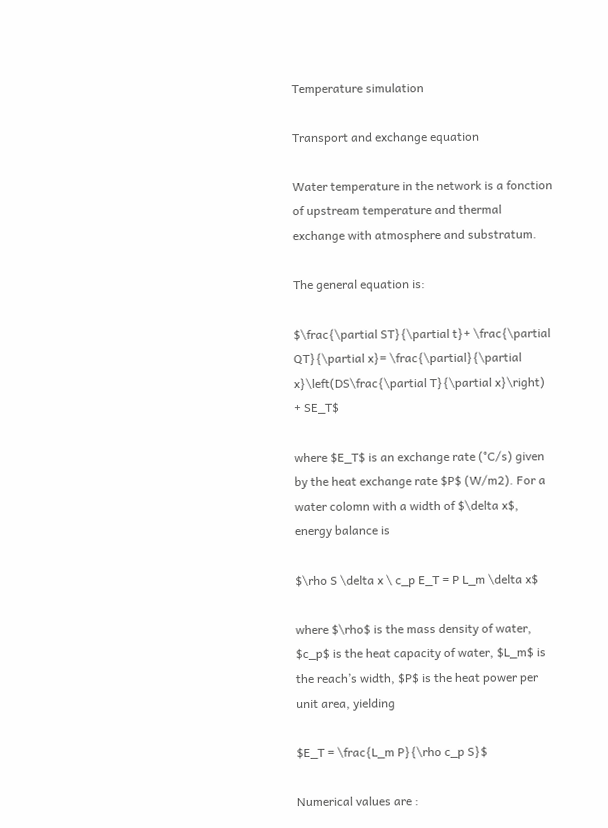Temperature simulation

Transport and exchange equation

Water temperature in the network is a fonction of upstream temperature and thermal exchange with atmosphere and substratum.

The general equation is:

$\frac{\partial ST}{\partial t}+ \frac{\partial QT}{\partial x}= \frac{\partial}{\partial x}\left(DS\frac{\partial T}{\partial x}\right) + SE_T$

where $E_T$ is an exchange rate (°C/s) given by the heat exchange rate $P$ (W/m2). For a water colomn with a width of $\delta x$, energy balance is

$\rho S \delta x \ c_p E_T = P L_m \delta x$

where $\rho$ is the mass density of water, $c_p$ is the heat capacity of water, $L_m$ is the reach’s width, $P$ is the heat power per unit area, yielding

$E_T = \frac{L_m P}{\rho c_p S}$

Numerical values are :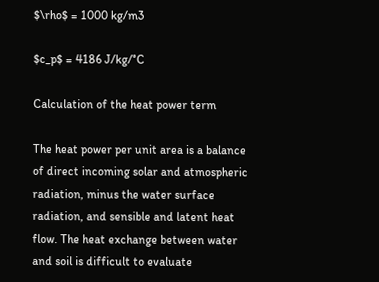$\rho$ = 1000 kg/m3

$c_p$ = 4186 J/kg/°C

Calculation of the heat power term

The heat power per unit area is a balance of direct incoming solar and atmospheric radiation, minus the water surface radiation, and sensible and latent heat flow. The heat exchange between water and soil is difficult to evaluate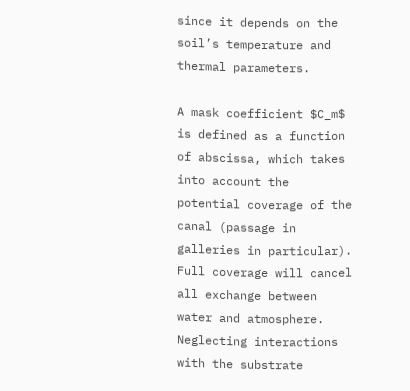since it depends on the soil’s temperature and thermal parameters.

A mask coefficient $C_m$ is defined as a function of abscissa, which takes into account the potential coverage of the canal (passage in galleries in particular). Full coverage will cancel all exchange between water and atmosphere. Neglecting interactions with the substrate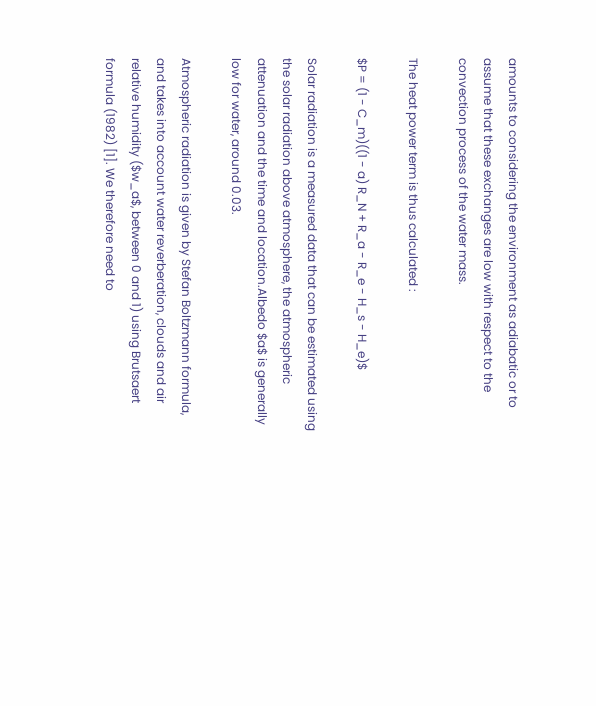amounts to considering the environment as adiabatic or to assume that these exchanges are low with respect to the convection process of the water mass.

The heat power term is thus calculated :

$P = (1 - C_m)((1 - a) R_N + R_a - R_e - H_s - H_e)$

Solar radiation is a measured data that can be estimated using the solar radiation above atmosphere, the atmospheric attenuation and the time and location.Albedo $a$ is generally low for water, around 0.03.

Atmospheric radiation is given by Stefan Boltzmann formula, and takes into account water reverberation, clouds and air relative humidity ($w_a$, between 0 and 1) using Brutsaert formula (1982) [1]. We therefore need to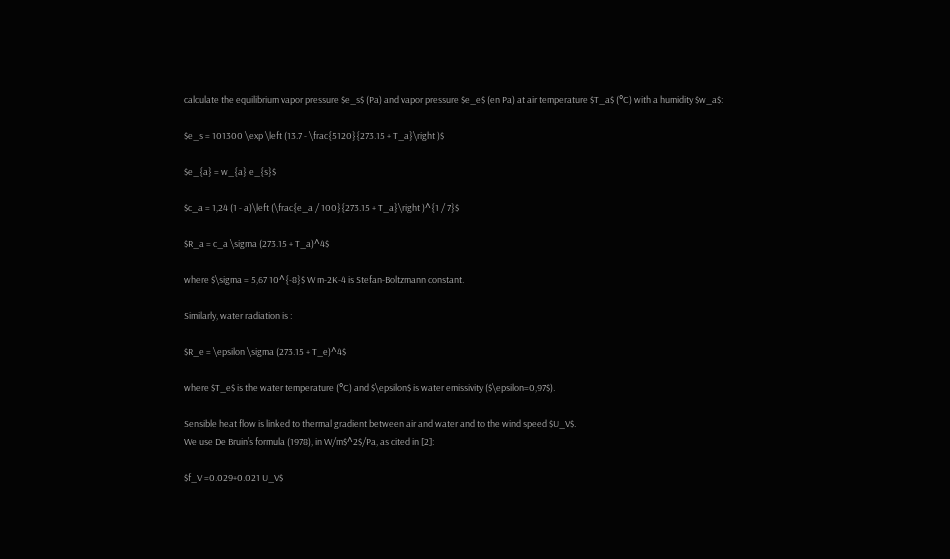calculate the equilibrium vapor pressure $e_s$ (Pa) and vapor pressure $e_e$ (en Pa) at air temperature $T_a$ (°C) with a humidity $w_a$:

$e_s = 101300 \exp \left (13.7 - \frac{5120}{273.15 + T_a}\right )$

$e_{a} = w_{a} e_{s}$

$c_a = 1,24 (1 - a)\left (\frac{e_a / 100}{273.15 + T_a}\right )^{1 / 7}$

$R_a = c_a \sigma (273.15 + T_a)^4$

where $\sigma = 5,67 10^{-8}$ W m-2K-4 is Stefan-Boltzmann constant.

Similarly, water radiation is :

$R_e = \epsilon \sigma (273.15 + T_e)^4$

where $T_e$ is the water temperature (°C) and $\epsilon$ is water emissivity ($\epsilon=0,97$).

Sensible heat flow is linked to thermal gradient between air and water and to the wind speed $U_V$.
We use De Bruin’s formula (1978), in W/m$^2$/Pa, as cited in [2]:

$f_V =0.029+0.021 U_V$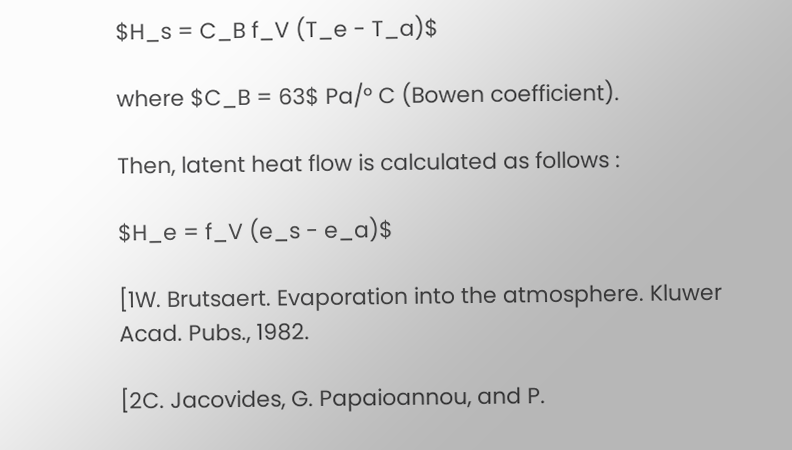$H_s = C_B f_V (T_e - T_a)$

where $C_B = 63$ Pa/° C (Bowen coefficient).

Then, latent heat flow is calculated as follows :

$H_e = f_V (e_s - e_a)$

[1W. Brutsaert. Evaporation into the atmosphere. Kluwer Acad. Pubs., 1982.

[2C. Jacovides, G. Papaioannou, and P.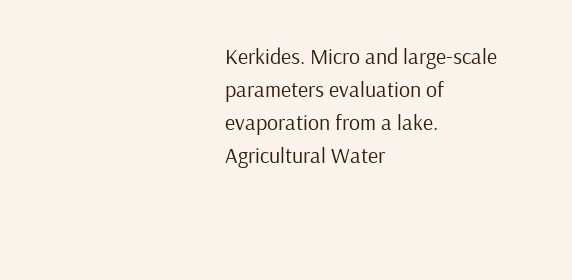Kerkides. Micro and large-scale parameters evaluation of evaporation from a lake. Agricultural Water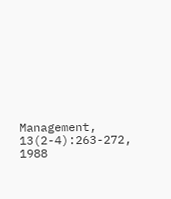Management, 13(2-4):263-272, 1988